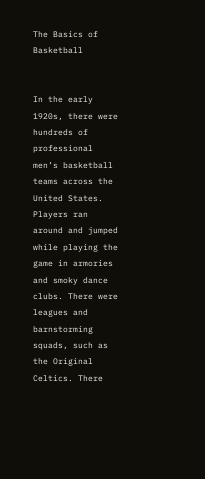The Basics of Basketball


In the early 1920s, there were hundreds of professional men’s basketball teams across the United States. Players ran around and jumped while playing the game in armories and smoky dance clubs. There were leagues and barnstorming squads, such as the Original Celtics. There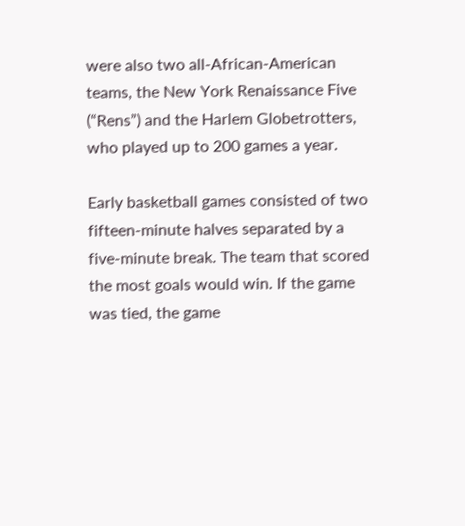were also two all-African-American teams, the New York Renaissance Five (“Rens”) and the Harlem Globetrotters, who played up to 200 games a year.

Early basketball games consisted of two fifteen-minute halves separated by a five-minute break. The team that scored the most goals would win. If the game was tied, the game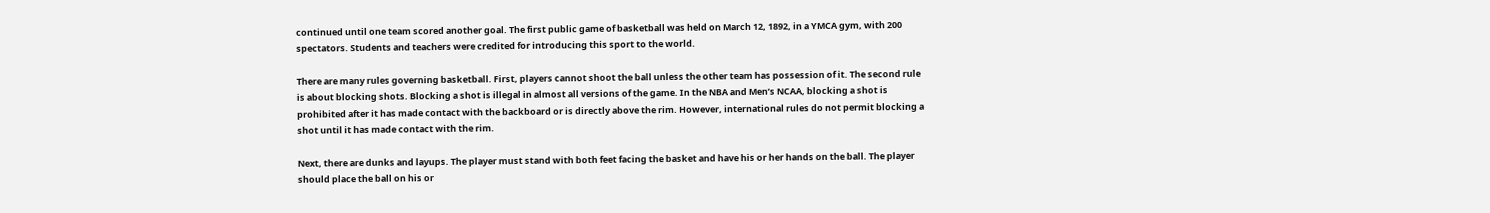continued until one team scored another goal. The first public game of basketball was held on March 12, 1892, in a YMCA gym, with 200 spectators. Students and teachers were credited for introducing this sport to the world.

There are many rules governing basketball. First, players cannot shoot the ball unless the other team has possession of it. The second rule is about blocking shots. Blocking a shot is illegal in almost all versions of the game. In the NBA and Men’s NCAA, blocking a shot is prohibited after it has made contact with the backboard or is directly above the rim. However, international rules do not permit blocking a shot until it has made contact with the rim.

Next, there are dunks and layups. The player must stand with both feet facing the basket and have his or her hands on the ball. The player should place the ball on his or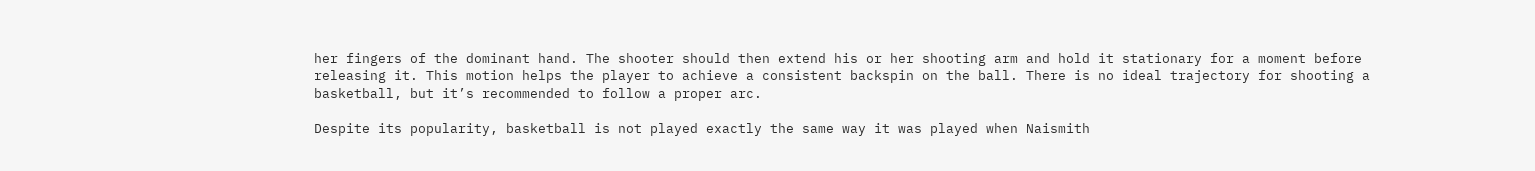her fingers of the dominant hand. The shooter should then extend his or her shooting arm and hold it stationary for a moment before releasing it. This motion helps the player to achieve a consistent backspin on the ball. There is no ideal trajectory for shooting a basketball, but it’s recommended to follow a proper arc.

Despite its popularity, basketball is not played exactly the same way it was played when Naismith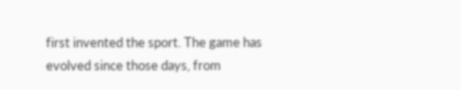first invented the sport. The game has evolved since those days, from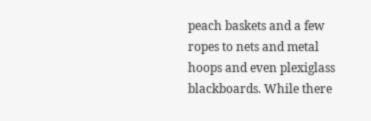peach baskets and a few ropes to nets and metal hoops and even plexiglass blackboards. While there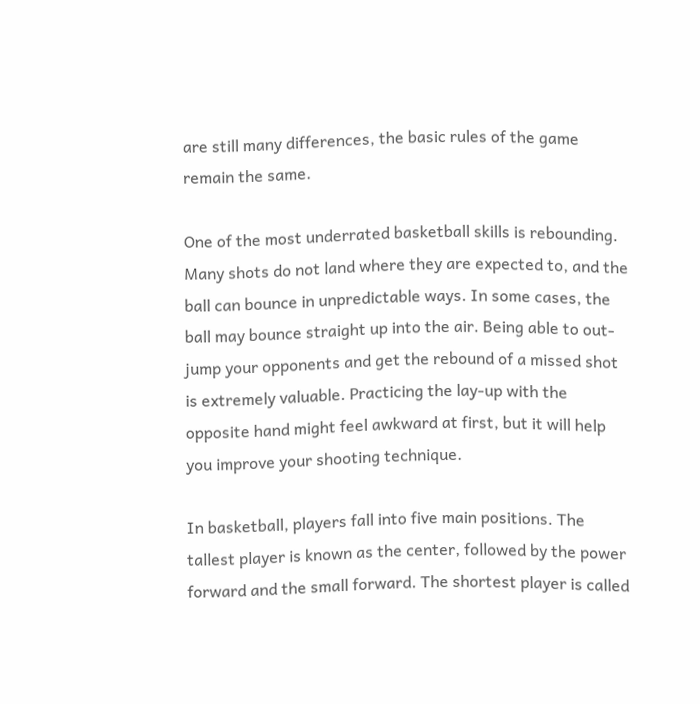are still many differences, the basic rules of the game remain the same.

One of the most underrated basketball skills is rebounding. Many shots do not land where they are expected to, and the ball can bounce in unpredictable ways. In some cases, the ball may bounce straight up into the air. Being able to out-jump your opponents and get the rebound of a missed shot is extremely valuable. Practicing the lay-up with the opposite hand might feel awkward at first, but it will help you improve your shooting technique.

In basketball, players fall into five main positions. The tallest player is known as the center, followed by the power forward and the small forward. The shortest player is called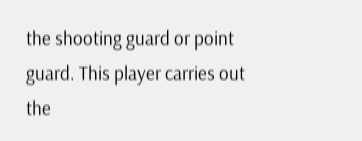the shooting guard or point guard. This player carries out the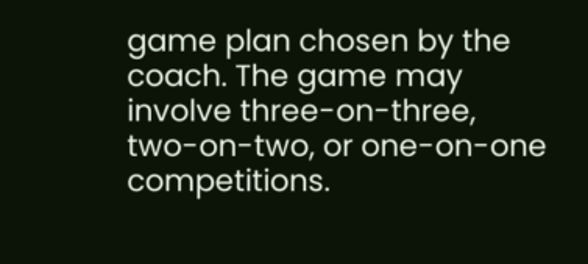game plan chosen by the coach. The game may involve three-on-three, two-on-two, or one-on-one competitions.